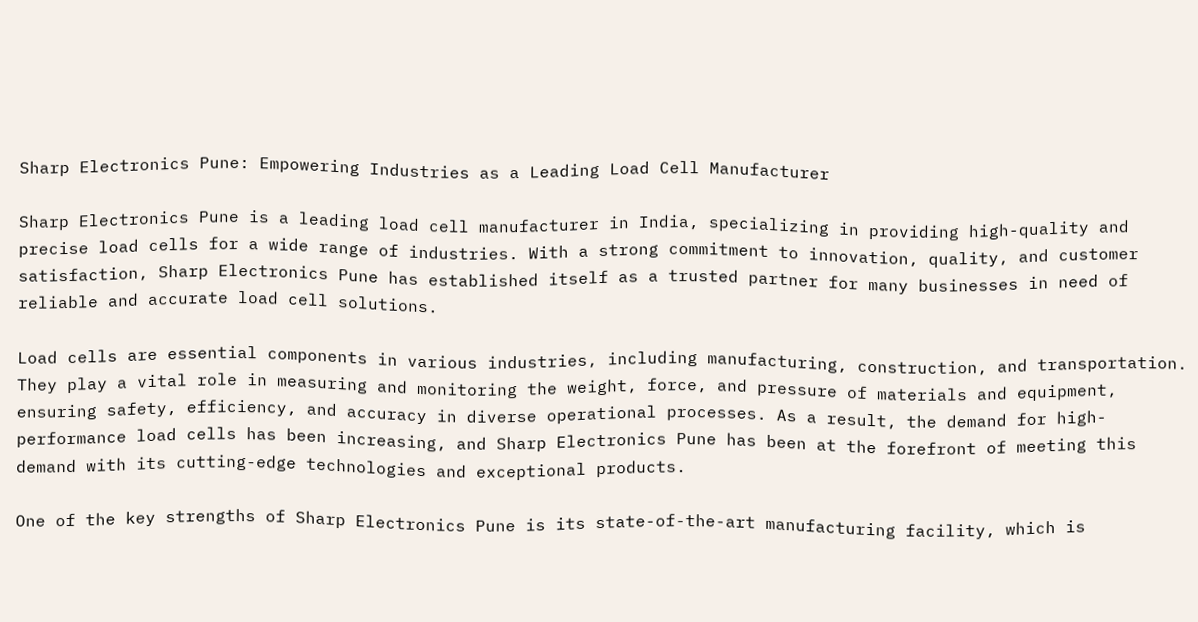Sharp Electronics Pune: Empowering Industries as a Leading Load Cell Manufacturer

Sharp Electronics Pune is a leading load cell manufacturer in India, specializing in providing high-quality and precise load cells for a wide range of industries. With a strong commitment to innovation, quality, and customer satisfaction, Sharp Electronics Pune has established itself as a trusted partner for many businesses in need of reliable and accurate load cell solutions.

Load cells are essential components in various industries, including manufacturing, construction, and transportation. They play a vital role in measuring and monitoring the weight, force, and pressure of materials and equipment, ensuring safety, efficiency, and accuracy in diverse operational processes. As a result, the demand for high-performance load cells has been increasing, and Sharp Electronics Pune has been at the forefront of meeting this demand with its cutting-edge technologies and exceptional products.

One of the key strengths of Sharp Electronics Pune is its state-of-the-art manufacturing facility, which is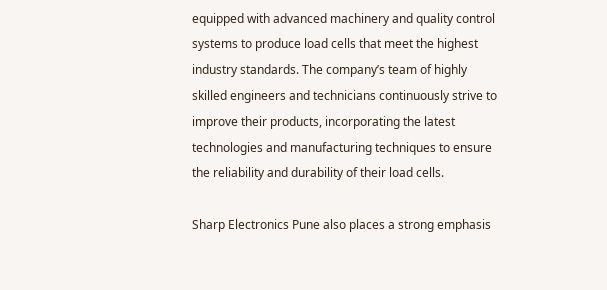equipped with advanced machinery and quality control systems to produce load cells that meet the highest industry standards. The company’s team of highly skilled engineers and technicians continuously strive to improve their products, incorporating the latest technologies and manufacturing techniques to ensure the reliability and durability of their load cells.

Sharp Electronics Pune also places a strong emphasis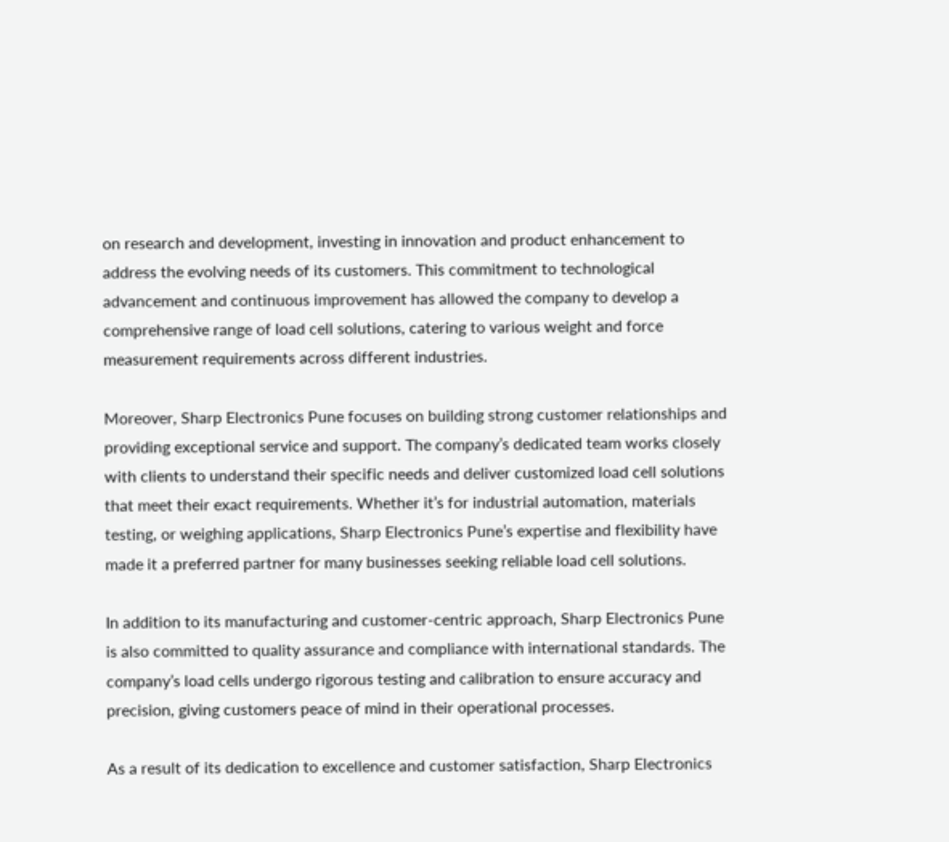on research and development, investing in innovation and product enhancement to address the evolving needs of its customers. This commitment to technological advancement and continuous improvement has allowed the company to develop a comprehensive range of load cell solutions, catering to various weight and force measurement requirements across different industries.

Moreover, Sharp Electronics Pune focuses on building strong customer relationships and providing exceptional service and support. The company’s dedicated team works closely with clients to understand their specific needs and deliver customized load cell solutions that meet their exact requirements. Whether it’s for industrial automation, materials testing, or weighing applications, Sharp Electronics Pune’s expertise and flexibility have made it a preferred partner for many businesses seeking reliable load cell solutions.

In addition to its manufacturing and customer-centric approach, Sharp Electronics Pune is also committed to quality assurance and compliance with international standards. The company’s load cells undergo rigorous testing and calibration to ensure accuracy and precision, giving customers peace of mind in their operational processes.

As a result of its dedication to excellence and customer satisfaction, Sharp Electronics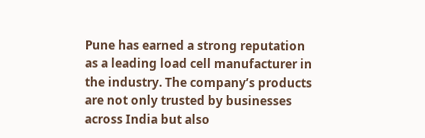Pune has earned a strong reputation as a leading load cell manufacturer in the industry. The company’s products are not only trusted by businesses across India but also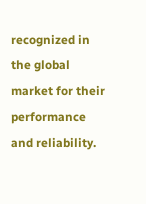recognized in the global market for their performance and reliability.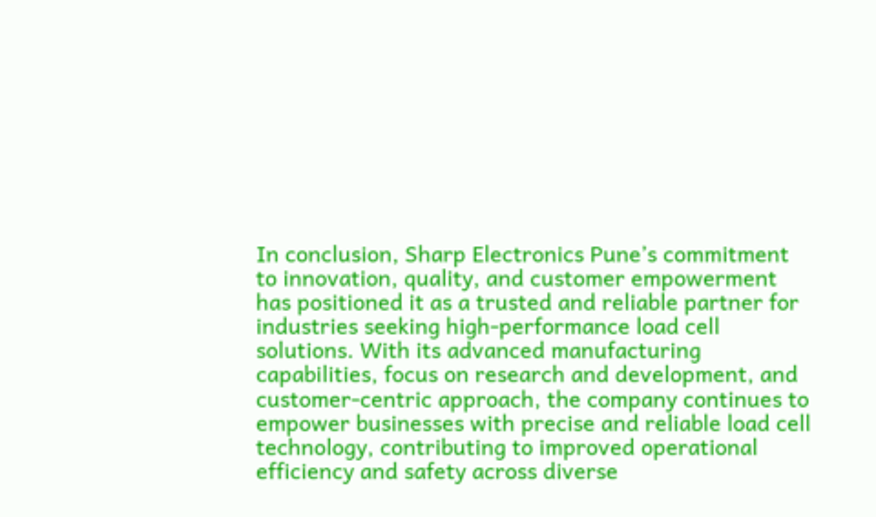In conclusion, Sharp Electronics Pune’s commitment to innovation, quality, and customer empowerment has positioned it as a trusted and reliable partner for industries seeking high-performance load cell solutions. With its advanced manufacturing capabilities, focus on research and development, and customer-centric approach, the company continues to empower businesses with precise and reliable load cell technology, contributing to improved operational efficiency and safety across diverse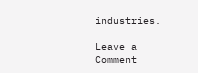industries.

Leave a Comment